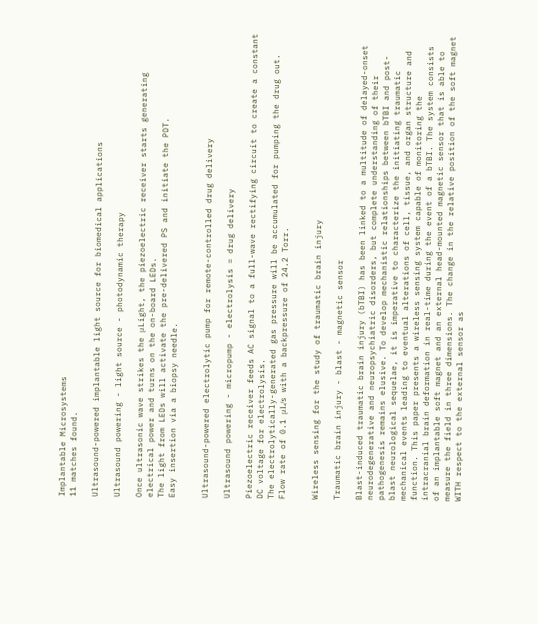Implantable Microsystems
11 matches found.

Ultrasound-powered implantable light source for biomedical applications

Ultrasound powering - light source - photodynamic therapy

Once ultrasonic wave strikes the μLight, the piezoelectric receiver starts generating electrical power and turns on the on-board LEDs.
The light from LEDs will activate the pre-delivered PS and initiate the PDT.
Easy insertion via a biopsy needle.


Ultrasound-powered electrolytic pump for remote-controlled drug delivery

Ultrasound powering - micropump - electrolysis = drug delivery

Piezoelectric receiver feeds AC signal to a full-wave rectifying circuit to create a constant DC voltage for electrolysis.
The electrolytically-generated gas pressure will be accumulated for pumping the drug out.
Flow rate of 0.1 μL/s with a backpressure of 24.2 Torr.


Wireless sensing for the study of traumatic brain injury

Traumatic brain injury - blast - magnetic sensor

Blast-induced traumatic brain injury (bTBI) has been linked to a multitude of delayed-onset neurodegenerative and neuropsychiatric disorders, but complete understanding of their pathogenesis remains elusive. To develop mechanistic relationships between bTBI and post-blast neurological sequelae, it is imperative to characterize the initiating traumatic mechanical events leading to eventual alterations of cell, tissue, and organ structure and function. This paper presents a wireless sensing system capable of monitoring the intracranial brain deformation in real-time during the event of a bTBI. The system consists of an implantable soft magnet and an external head-mounted magnetic sensor that is able to measure the field in three dimensions. The change in the relative position of the soft magnet WITH respect to the external sensor as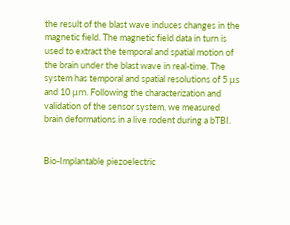the result of the blast wave induces changes in the magnetic field. The magnetic field data in turn is used to extract the temporal and spatial motion of the brain under the blast wave in real-time. The system has temporal and spatial resolutions of 5 μs and 10 μm. Following the characterization and validation of the sensor system, we measured brain deformations in a live rodent during a bTBI.


Bio-Implantable piezoelectric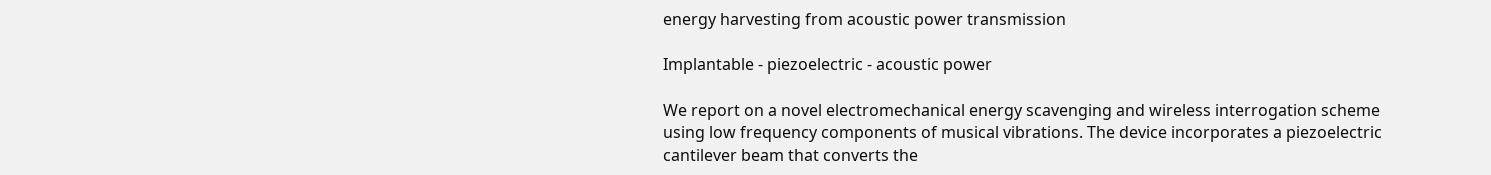energy harvesting from acoustic power transmission

Implantable - piezoelectric - acoustic power

We report on a novel electromechanical energy scavenging and wireless interrogation scheme using low frequency components of musical vibrations. The device incorporates a piezoelectric cantilever beam that converts the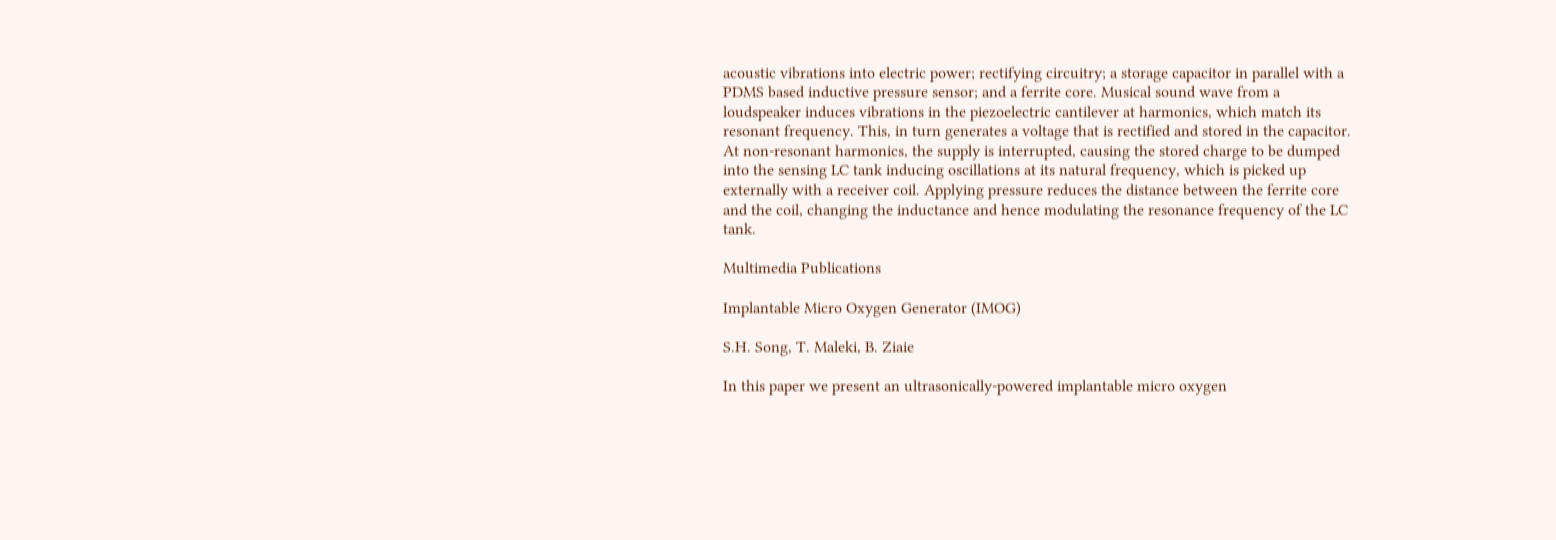acoustic vibrations into electric power; rectifying circuitry; a storage capacitor in parallel with a PDMS based inductive pressure sensor; and a ferrite core. Musical sound wave from a loudspeaker induces vibrations in the piezoelectric cantilever at harmonics, which match its resonant frequency. This, in turn generates a voltage that is rectified and stored in the capacitor. At non-resonant harmonics, the supply is interrupted, causing the stored charge to be dumped into the sensing LC tank inducing oscillations at its natural frequency, which is picked up externally with a receiver coil. Applying pressure reduces the distance between the ferrite core and the coil, changing the inductance and hence modulating the resonance frequency of the LC tank.

Multimedia Publications

Implantable Micro Oxygen Generator (IMOG)

S.H. Song, T. Maleki, B. Ziaie

In this paper we present an ultrasonically-powered implantable micro oxygen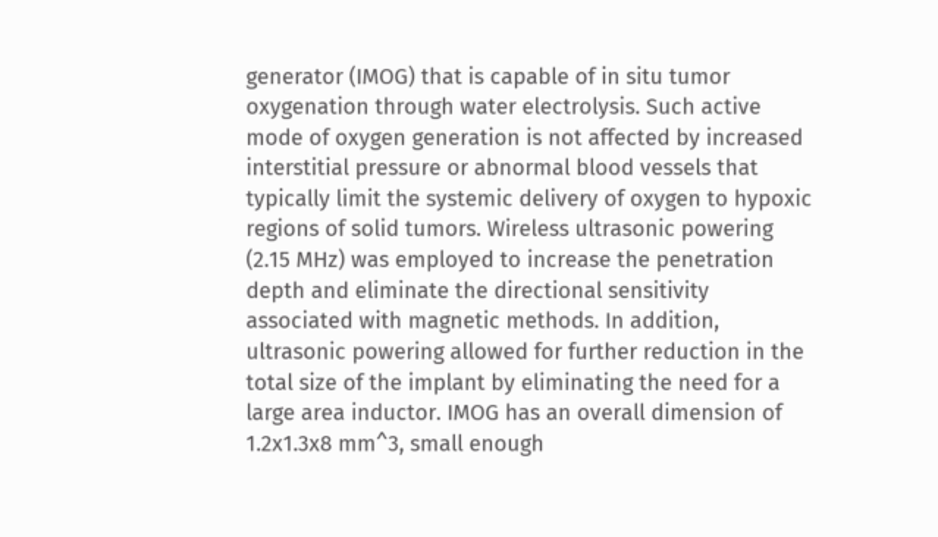generator (IMOG) that is capable of in situ tumor oxygenation through water electrolysis. Such active mode of oxygen generation is not affected by increased interstitial pressure or abnormal blood vessels that typically limit the systemic delivery of oxygen to hypoxic regions of solid tumors. Wireless ultrasonic powering (2.15 MHz) was employed to increase the penetration depth and eliminate the directional sensitivity associated with magnetic methods. In addition, ultrasonic powering allowed for further reduction in the total size of the implant by eliminating the need for a large area inductor. IMOG has an overall dimension of 1.2x1.3x8 mm^3, small enough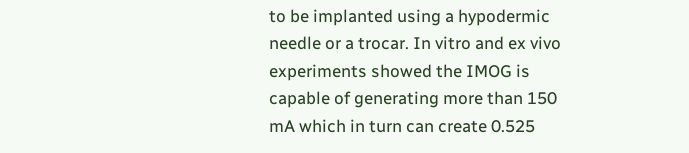to be implanted using a hypodermic needle or a trocar. In vitro and ex vivo experiments showed the IMOG is capable of generating more than 150 mA which in turn can create 0.525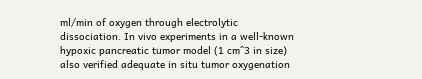ml/min of oxygen through electrolytic dissociation. In vivo experiments in a well-known hypoxic pancreatic tumor model (1 cm^3 in size) also verified adequate in situ tumor oxygenation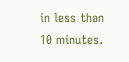in less than 10 minutes.